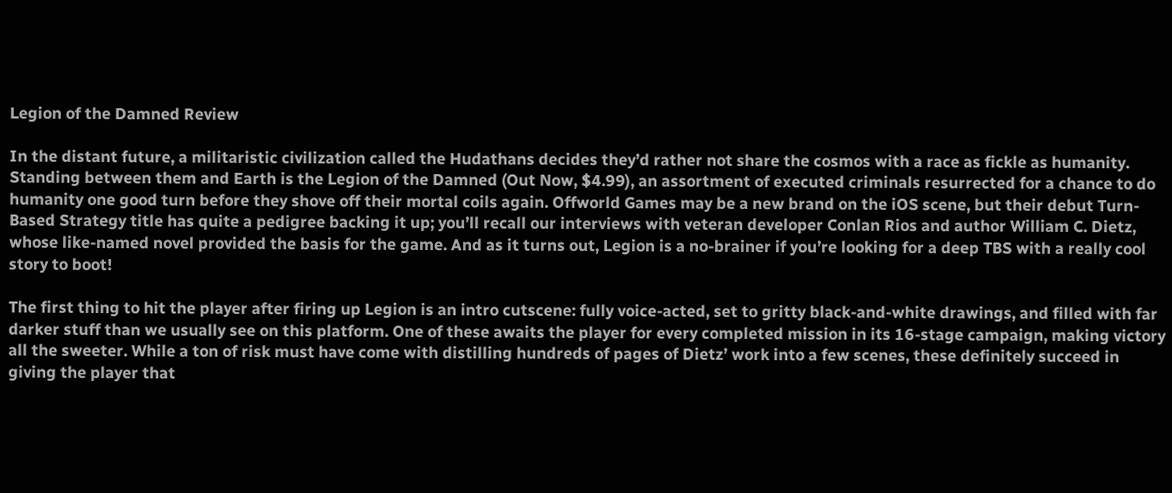Legion of the Damned Review

In the distant future, a militaristic civilization called the Hudathans decides they’d rather not share the cosmos with a race as fickle as humanity. Standing between them and Earth is the Legion of the Damned (Out Now, $4.99), an assortment of executed criminals resurrected for a chance to do humanity one good turn before they shove off their mortal coils again. Offworld Games may be a new brand on the iOS scene, but their debut Turn-Based Strategy title has quite a pedigree backing it up; you’ll recall our interviews with veteran developer Conlan Rios and author William C. Dietz, whose like-named novel provided the basis for the game. And as it turns out, Legion is a no-brainer if you’re looking for a deep TBS with a really cool story to boot!

The first thing to hit the player after firing up Legion is an intro cutscene: fully voice-acted, set to gritty black-and-white drawings, and filled with far darker stuff than we usually see on this platform. One of these awaits the player for every completed mission in its 16-stage campaign, making victory all the sweeter. While a ton of risk must have come with distilling hundreds of pages of Dietz’ work into a few scenes, these definitely succeed in giving the player that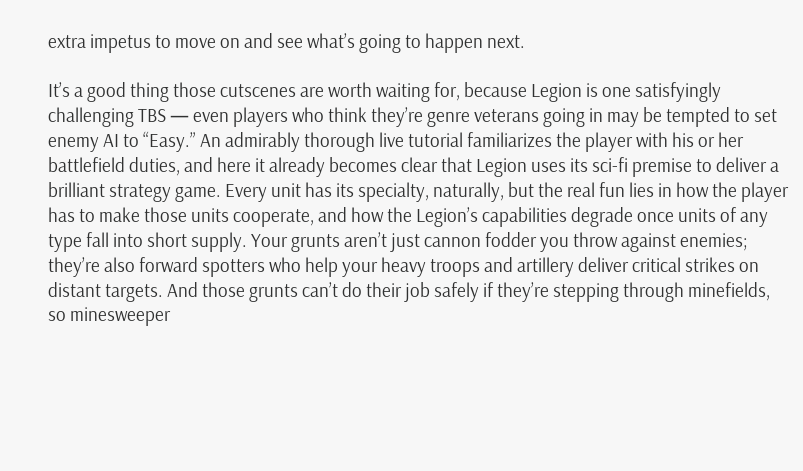extra impetus to move on and see what’s going to happen next.

It’s a good thing those cutscenes are worth waiting for, because Legion is one satisfyingly challenging TBS — even players who think they’re genre veterans going in may be tempted to set enemy AI to “Easy.” An admirably thorough live tutorial familiarizes the player with his or her battlefield duties, and here it already becomes clear that Legion uses its sci-fi premise to deliver a brilliant strategy game. Every unit has its specialty, naturally, but the real fun lies in how the player has to make those units cooperate, and how the Legion’s capabilities degrade once units of any type fall into short supply. Your grunts aren’t just cannon fodder you throw against enemies; they’re also forward spotters who help your heavy troops and artillery deliver critical strikes on distant targets. And those grunts can’t do their job safely if they’re stepping through minefields, so minesweeper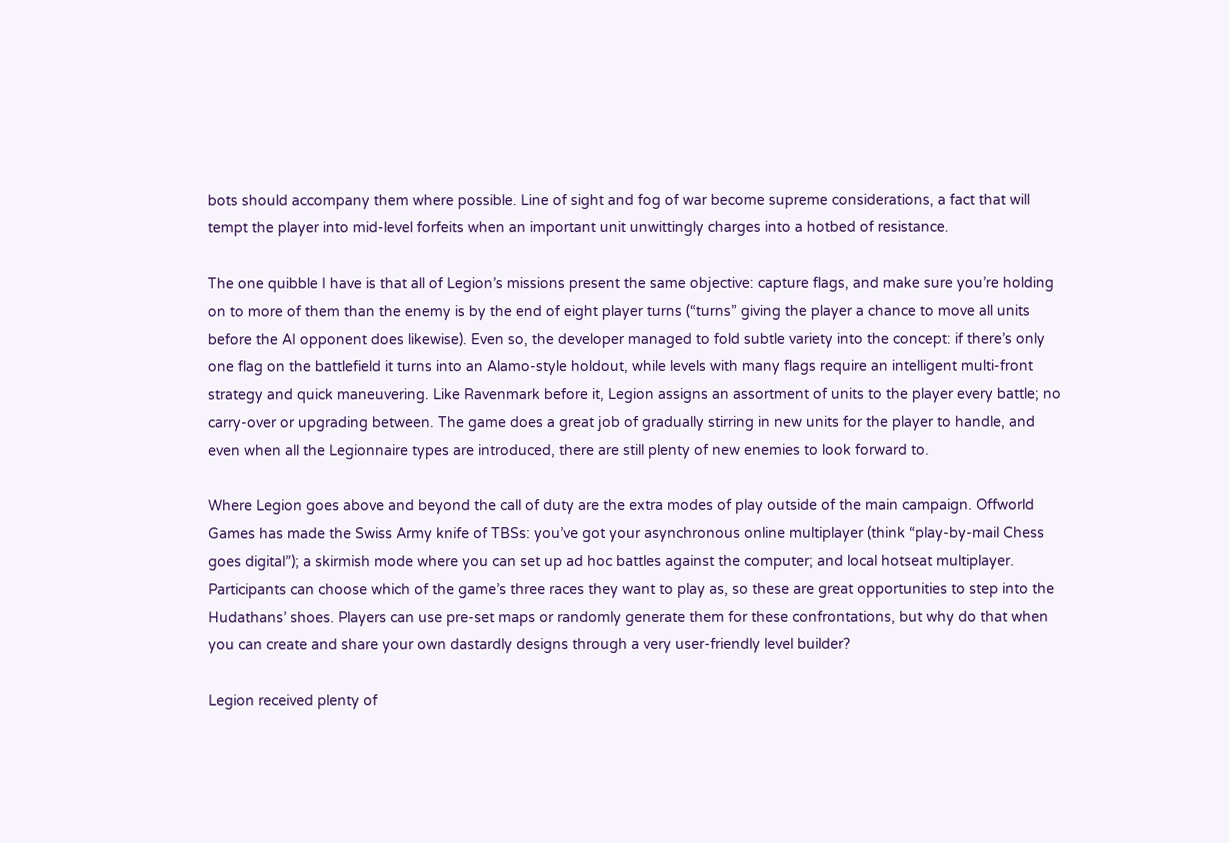bots should accompany them where possible. Line of sight and fog of war become supreme considerations, a fact that will tempt the player into mid-level forfeits when an important unit unwittingly charges into a hotbed of resistance.

The one quibble I have is that all of Legion’s missions present the same objective: capture flags, and make sure you’re holding on to more of them than the enemy is by the end of eight player turns (“turns” giving the player a chance to move all units before the AI opponent does likewise). Even so, the developer managed to fold subtle variety into the concept: if there’s only one flag on the battlefield it turns into an Alamo-style holdout, while levels with many flags require an intelligent multi-front strategy and quick maneuvering. Like Ravenmark before it, Legion assigns an assortment of units to the player every battle; no carry-over or upgrading between. The game does a great job of gradually stirring in new units for the player to handle, and even when all the Legionnaire types are introduced, there are still plenty of new enemies to look forward to.

Where Legion goes above and beyond the call of duty are the extra modes of play outside of the main campaign. Offworld Games has made the Swiss Army knife of TBSs: you’ve got your asynchronous online multiplayer (think “play-by-mail Chess goes digital”); a skirmish mode where you can set up ad hoc battles against the computer; and local hotseat multiplayer. Participants can choose which of the game’s three races they want to play as, so these are great opportunities to step into the Hudathans’ shoes. Players can use pre-set maps or randomly generate them for these confrontations, but why do that when you can create and share your own dastardly designs through a very user-friendly level builder?

Legion received plenty of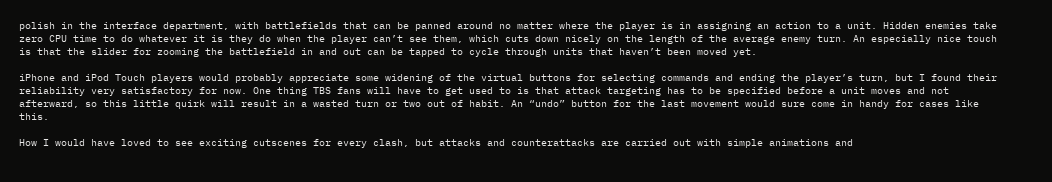polish in the interface department, with battlefields that can be panned around no matter where the player is in assigning an action to a unit. Hidden enemies take zero CPU time to do whatever it is they do when the player can’t see them, which cuts down nicely on the length of the average enemy turn. An especially nice touch is that the slider for zooming the battlefield in and out can be tapped to cycle through units that haven’t been moved yet.

iPhone and iPod Touch players would probably appreciate some widening of the virtual buttons for selecting commands and ending the player’s turn, but I found their reliability very satisfactory for now. One thing TBS fans will have to get used to is that attack targeting has to be specified before a unit moves and not afterward, so this little quirk will result in a wasted turn or two out of habit. An “undo” button for the last movement would sure come in handy for cases like this.

How I would have loved to see exciting cutscenes for every clash, but attacks and counterattacks are carried out with simple animations and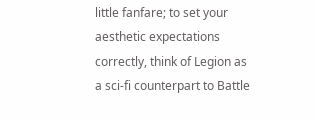little fanfare; to set your aesthetic expectations correctly, think of Legion as a sci-fi counterpart to Battle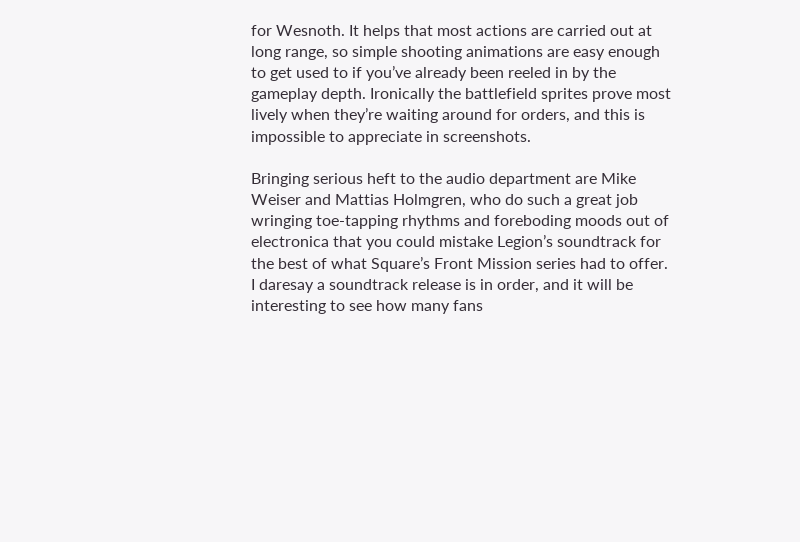for Wesnoth. It helps that most actions are carried out at long range, so simple shooting animations are easy enough to get used to if you’ve already been reeled in by the gameplay depth. Ironically the battlefield sprites prove most lively when they’re waiting around for orders, and this is impossible to appreciate in screenshots.

Bringing serious heft to the audio department are Mike Weiser and Mattias Holmgren, who do such a great job wringing toe-tapping rhythms and foreboding moods out of electronica that you could mistake Legion’s soundtrack for the best of what Square’s Front Mission series had to offer. I daresay a soundtrack release is in order, and it will be interesting to see how many fans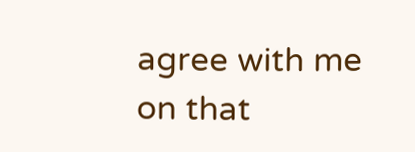agree with me on that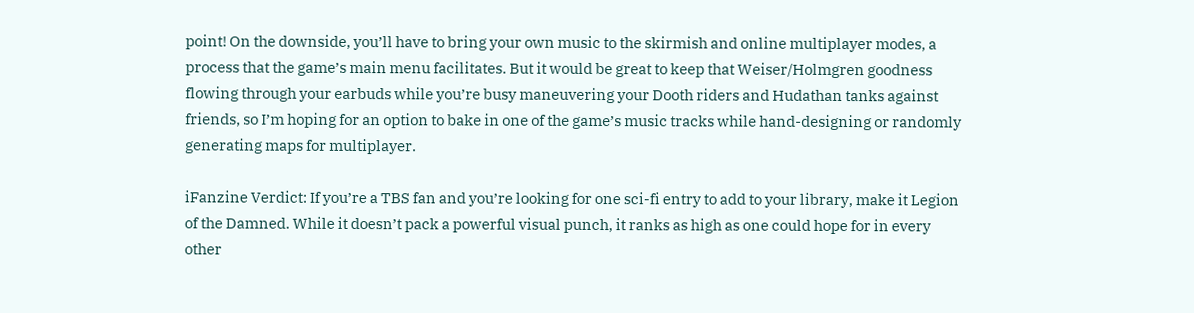point! On the downside, you’ll have to bring your own music to the skirmish and online multiplayer modes, a process that the game’s main menu facilitates. But it would be great to keep that Weiser/Holmgren goodness flowing through your earbuds while you’re busy maneuvering your Dooth riders and Hudathan tanks against friends, so I’m hoping for an option to bake in one of the game’s music tracks while hand-designing or randomly generating maps for multiplayer.

iFanzine Verdict: If you’re a TBS fan and you’re looking for one sci-fi entry to add to your library, make it Legion of the Damned. While it doesn’t pack a powerful visual punch, it ranks as high as one could hope for in every other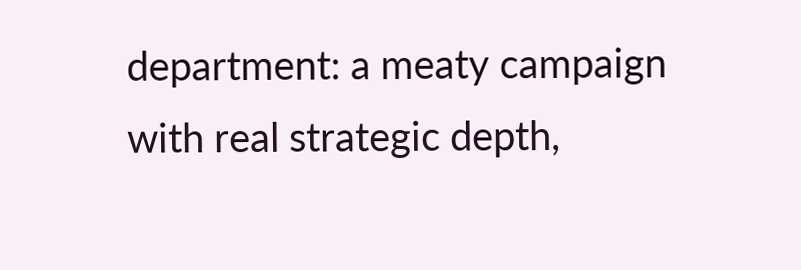department: a meaty campaign with real strategic depth,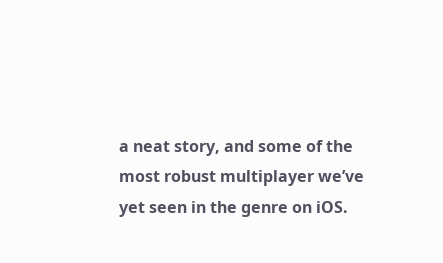a neat story, and some of the most robust multiplayer we’ve yet seen in the genre on iOS.